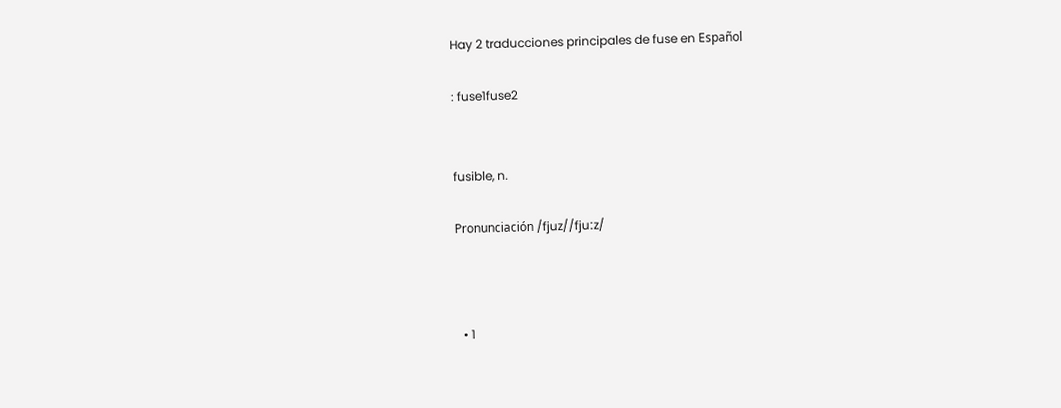Hay 2 traducciones principales de fuse en Español

: fuse1fuse2


fusible, n.

Pronunciación /fjuz//fjuːz/



  • 1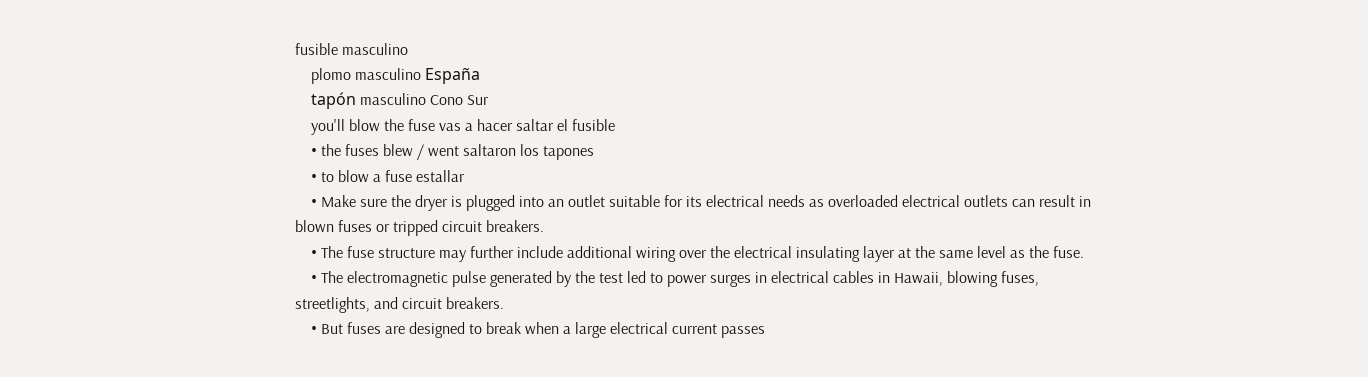fusible masculino
    plomo masculino España
    tapón masculino Cono Sur
    you'll blow the fuse vas a hacer saltar el fusible
    • the fuses blew / went saltaron los tapones
    • to blow a fuse estallar
    • Make sure the dryer is plugged into an outlet suitable for its electrical needs as overloaded electrical outlets can result in blown fuses or tripped circuit breakers.
    • The fuse structure may further include additional wiring over the electrical insulating layer at the same level as the fuse.
    • The electromagnetic pulse generated by the test led to power surges in electrical cables in Hawaii, blowing fuses, streetlights, and circuit breakers.
    • But fuses are designed to break when a large electrical current passes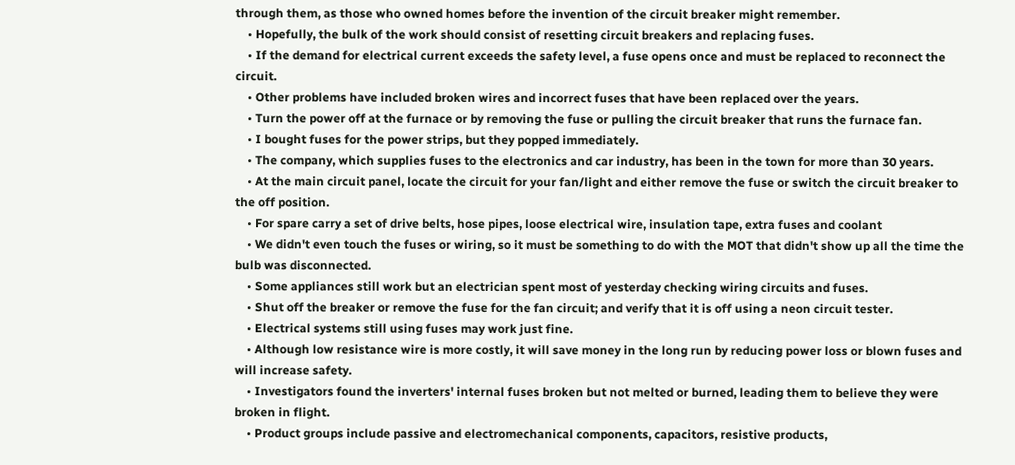through them, as those who owned homes before the invention of the circuit breaker might remember.
    • Hopefully, the bulk of the work should consist of resetting circuit breakers and replacing fuses.
    • If the demand for electrical current exceeds the safety level, a fuse opens once and must be replaced to reconnect the circuit.
    • Other problems have included broken wires and incorrect fuses that have been replaced over the years.
    • Turn the power off at the furnace or by removing the fuse or pulling the circuit breaker that runs the furnace fan.
    • I bought fuses for the power strips, but they popped immediately.
    • The company, which supplies fuses to the electronics and car industry, has been in the town for more than 30 years.
    • At the main circuit panel, locate the circuit for your fan/light and either remove the fuse or switch the circuit breaker to the off position.
    • For spare carry a set of drive belts, hose pipes, loose electrical wire, insulation tape, extra fuses and coolant
    • We didn't even touch the fuses or wiring, so it must be something to do with the MOT that didn't show up all the time the bulb was disconnected.
    • Some appliances still work but an electrician spent most of yesterday checking wiring circuits and fuses.
    • Shut off the breaker or remove the fuse for the fan circuit; and verify that it is off using a neon circuit tester.
    • Electrical systems still using fuses may work just fine.
    • Although low resistance wire is more costly, it will save money in the long run by reducing power loss or blown fuses and will increase safety.
    • Investigators found the inverters' internal fuses broken but not melted or burned, leading them to believe they were broken in flight.
    • Product groups include passive and electromechanical components, capacitors, resistive products,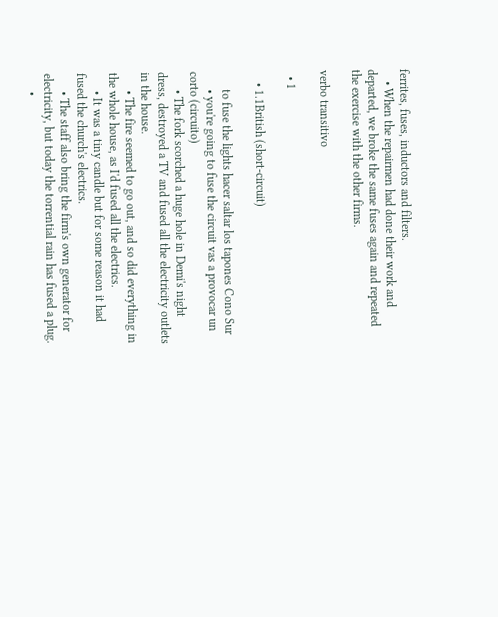ferrites, fuses, inductors and filters.
    • When the repairmen had done their work and departed, we broke the same fuses again and repeated the exercise with the other firms.

verbo transitivo

  • 1

    • 1.1British (short-circuit)

      to fuse the lights hacer saltar los tapones Cono Sur
      • you're going to fuse the circuit vas a provocar un corto (circuito)
      • The fork scorched a huge hole in Demi's night dress, destroyed a TV and fused all the electricity outlets in the house.
      • The fire seemed to go out, and so did everything in the whole house, as I'd fused all the electrics.
      • It was a tiny candle but for some reason it had fused the church's electrics.
      • The staff also bring the firm's own generator for electricity, but today the torrential rain has fused a plug.
      •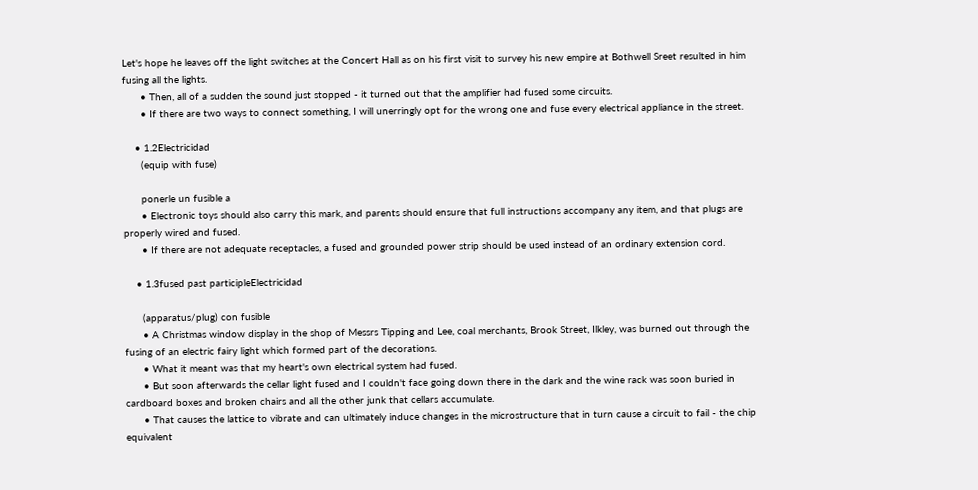Let's hope he leaves off the light switches at the Concert Hall as on his first visit to survey his new empire at Bothwell Sreet resulted in him fusing all the lights.
      • Then, all of a sudden the sound just stopped - it turned out that the amplifier had fused some circuits.
      • If there are two ways to connect something, I will unerringly opt for the wrong one and fuse every electrical appliance in the street.

    • 1.2Electricidad
      (equip with fuse)

      ponerle un fusible a
      • Electronic toys should also carry this mark, and parents should ensure that full instructions accompany any item, and that plugs are properly wired and fused.
      • If there are not adequate receptacles, a fused and grounded power strip should be used instead of an ordinary extension cord.

    • 1.3fused past participleElectricidad

      (apparatus/plug) con fusible
      • A Christmas window display in the shop of Messrs Tipping and Lee, coal merchants, Brook Street, Ilkley, was burned out through the fusing of an electric fairy light which formed part of the decorations.
      • What it meant was that my heart's own electrical system had fused.
      • But soon afterwards the cellar light fused and I couldn't face going down there in the dark and the wine rack was soon buried in cardboard boxes and broken chairs and all the other junk that cellars accumulate.
      • That causes the lattice to vibrate and can ultimately induce changes in the microstructure that in turn cause a circuit to fail - the chip equivalent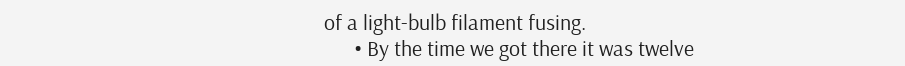of a light-bulb filament fusing.
      • By the time we got there it was twelve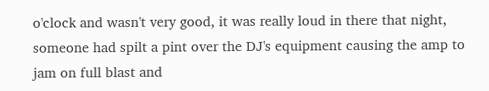o'clock and wasn't very good, it was really loud in there that night, someone had spilt a pint over the DJ's equipment causing the amp to jam on full blast and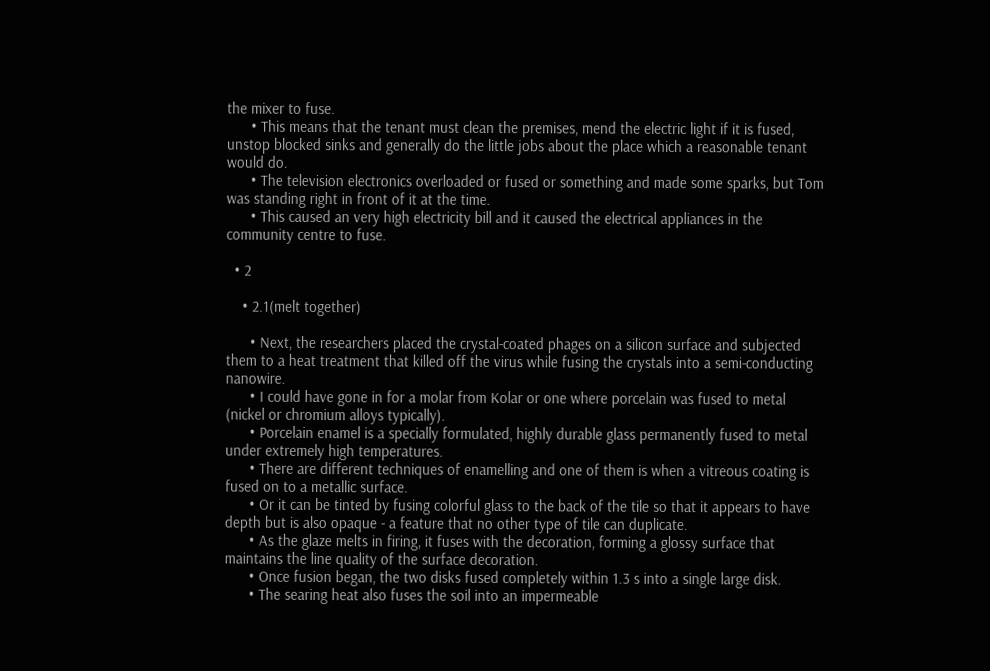the mixer to fuse.
      • This means that the tenant must clean the premises, mend the electric light if it is fused, unstop blocked sinks and generally do the little jobs about the place which a reasonable tenant would do.
      • The television electronics overloaded or fused or something and made some sparks, but Tom was standing right in front of it at the time.
      • This caused an very high electricity bill and it caused the electrical appliances in the community centre to fuse.

  • 2

    • 2.1(melt together)

      • Next, the researchers placed the crystal-coated phages on a silicon surface and subjected them to a heat treatment that killed off the virus while fusing the crystals into a semi-conducting nanowire.
      • I could have gone in for a molar from Kolar or one where porcelain was fused to metal (nickel or chromium alloys typically).
      • Porcelain enamel is a specially formulated, highly durable glass permanently fused to metal under extremely high temperatures.
      • There are different techniques of enamelling and one of them is when a vitreous coating is fused on to a metallic surface.
      • Or it can be tinted by fusing colorful glass to the back of the tile so that it appears to have depth but is also opaque - a feature that no other type of tile can duplicate.
      • As the glaze melts in firing, it fuses with the decoration, forming a glossy surface that maintains the line quality of the surface decoration.
      • Once fusion began, the two disks fused completely within 1.3 s into a single large disk.
      • The searing heat also fuses the soil into an impermeable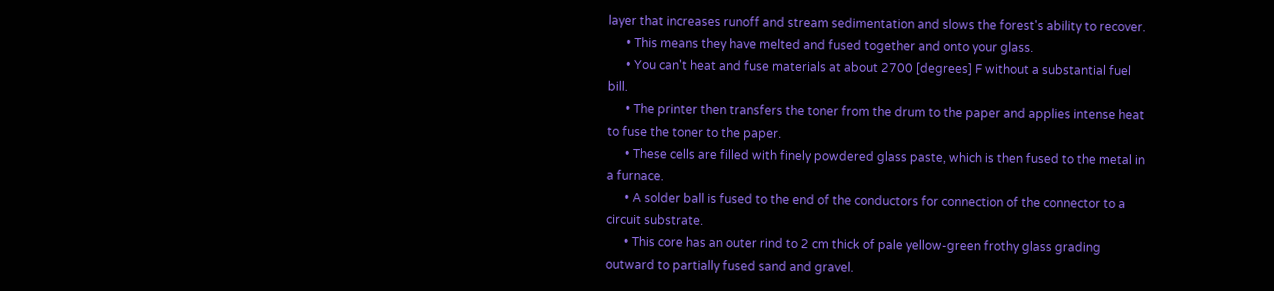layer that increases runoff and stream sedimentation and slows the forest's ability to recover.
      • This means they have melted and fused together and onto your glass.
      • You can't heat and fuse materials at about 2700 [degrees] F without a substantial fuel bill.
      • The printer then transfers the toner from the drum to the paper and applies intense heat to fuse the toner to the paper.
      • These cells are filled with finely powdered glass paste, which is then fused to the metal in a furnace.
      • A solder ball is fused to the end of the conductors for connection of the connector to a circuit substrate.
      • This core has an outer rind to 2 cm thick of pale yellow-green frothy glass grading outward to partially fused sand and gravel.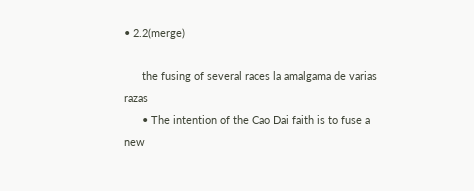• 2.2(merge)

      the fusing of several races la amalgama de varias razas
      • The intention of the Cao Dai faith is to fuse a new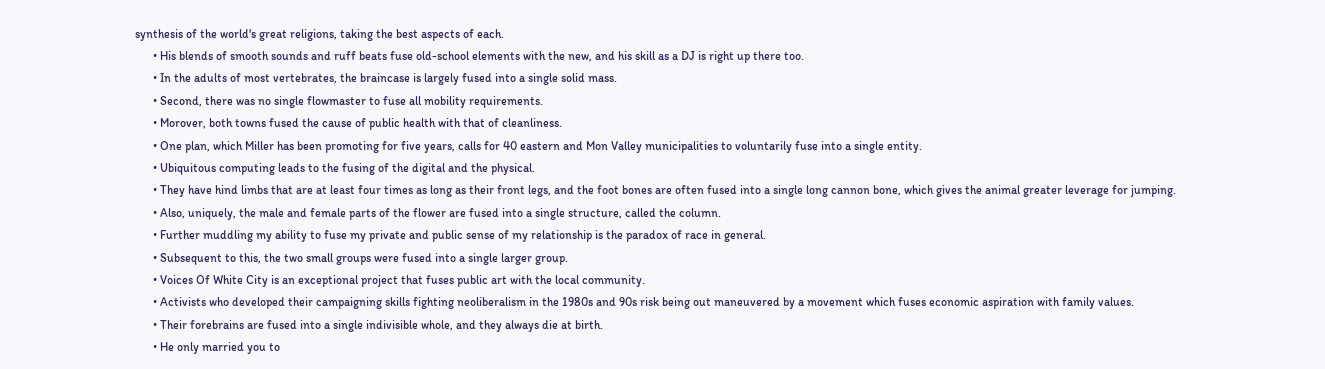synthesis of the world's great religions, taking the best aspects of each.
      • His blends of smooth sounds and ruff beats fuse old-school elements with the new, and his skill as a DJ is right up there too.
      • In the adults of most vertebrates, the braincase is largely fused into a single solid mass.
      • Second, there was no single flowmaster to fuse all mobility requirements.
      • Morover, both towns fused the cause of public health with that of cleanliness.
      • One plan, which Miller has been promoting for five years, calls for 40 eastern and Mon Valley municipalities to voluntarily fuse into a single entity.
      • Ubiquitous computing leads to the fusing of the digital and the physical.
      • They have hind limbs that are at least four times as long as their front legs, and the foot bones are often fused into a single long cannon bone, which gives the animal greater leverage for jumping.
      • Also, uniquely, the male and female parts of the flower are fused into a single structure, called the column.
      • Further muddling my ability to fuse my private and public sense of my relationship is the paradox of race in general.
      • Subsequent to this, the two small groups were fused into a single larger group.
      • Voices Of White City is an exceptional project that fuses public art with the local community.
      • Activists who developed their campaigning skills fighting neoliberalism in the 1980s and 90s risk being out maneuvered by a movement which fuses economic aspiration with family values.
      • Their forebrains are fused into a single indivisible whole, and they always die at birth.
      • He only married you to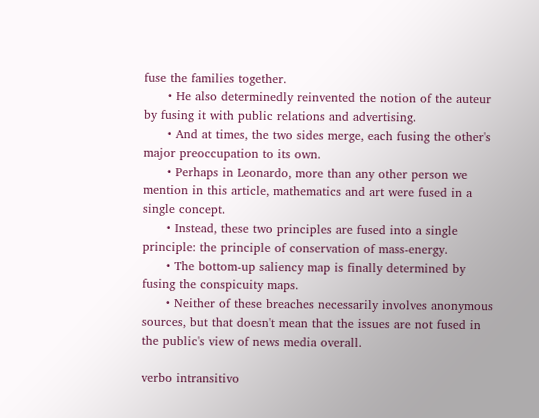fuse the families together.
      • He also determinedly reinvented the notion of the auteur by fusing it with public relations and advertising.
      • And at times, the two sides merge, each fusing the other's major preoccupation to its own.
      • Perhaps in Leonardo, more than any other person we mention in this article, mathematics and art were fused in a single concept.
      • Instead, these two principles are fused into a single principle: the principle of conservation of mass-energy.
      • The bottom-up saliency map is finally determined by fusing the conspicuity maps.
      • Neither of these breaches necessarily involves anonymous sources, but that doesn't mean that the issues are not fused in the public's view of news media overall.

verbo intransitivo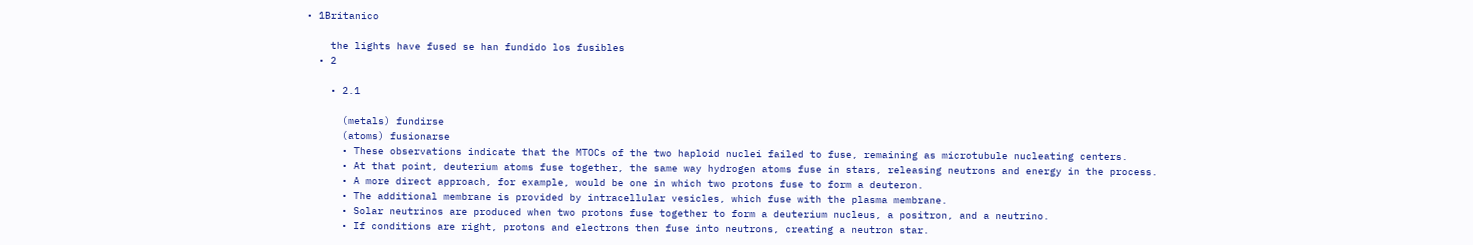• 1Britanico

    the lights have fused se han fundido los fusibles
  • 2

    • 2.1

      (metals) fundirse
      (atoms) fusionarse
      • These observations indicate that the MTOCs of the two haploid nuclei failed to fuse, remaining as microtubule nucleating centers.
      • At that point, deuterium atoms fuse together, the same way hydrogen atoms fuse in stars, releasing neutrons and energy in the process.
      • A more direct approach, for example, would be one in which two protons fuse to form a deuteron.
      • The additional membrane is provided by intracellular vesicles, which fuse with the plasma membrane.
      • Solar neutrinos are produced when two protons fuse together to form a deuterium nucleus, a positron, and a neutrino.
      • If conditions are right, protons and electrons then fuse into neutrons, creating a neutron star.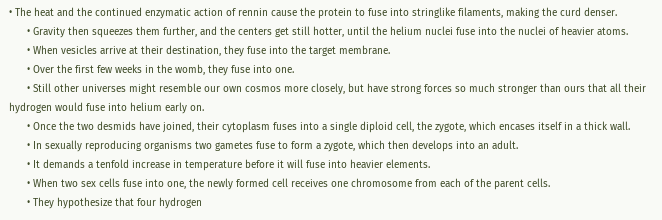• The heat and the continued enzymatic action of rennin cause the protein to fuse into stringlike filaments, making the curd denser.
      • Gravity then squeezes them further, and the centers get still hotter, until the helium nuclei fuse into the nuclei of heavier atoms.
      • When vesicles arrive at their destination, they fuse into the target membrane.
      • Over the first few weeks in the womb, they fuse into one.
      • Still other universes might resemble our own cosmos more closely, but have strong forces so much stronger than ours that all their hydrogen would fuse into helium early on.
      • Once the two desmids have joined, their cytoplasm fuses into a single diploid cell, the zygote, which encases itself in a thick wall.
      • In sexually reproducing organisms two gametes fuse to form a zygote, which then develops into an adult.
      • It demands a tenfold increase in temperature before it will fuse into heavier elements.
      • When two sex cells fuse into one, the newly formed cell receives one chromosome from each of the parent cells.
      • They hypothesize that four hydrogen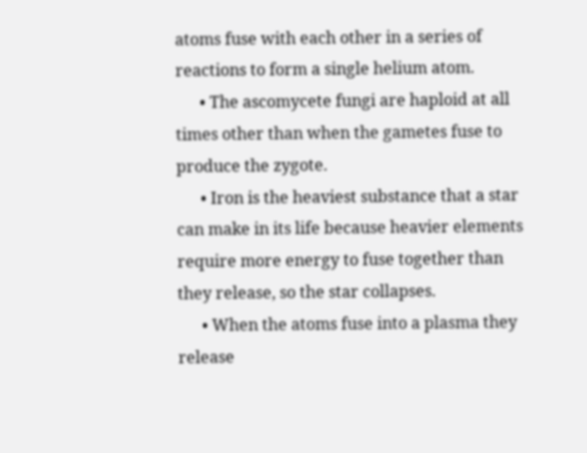atoms fuse with each other in a series of reactions to form a single helium atom.
      • The ascomycete fungi are haploid at all times other than when the gametes fuse to produce the zygote.
      • Iron is the heaviest substance that a star can make in its life because heavier elements require more energy to fuse together than they release, so the star collapses.
      • When the atoms fuse into a plasma they release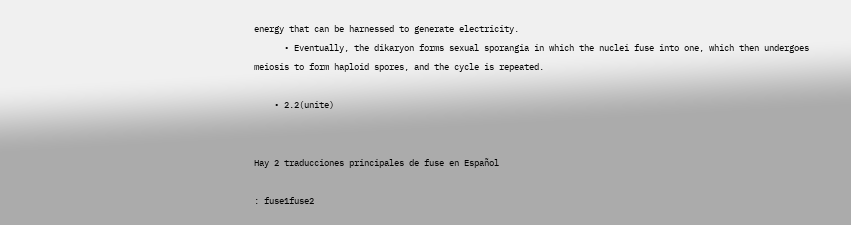energy that can be harnessed to generate electricity.
      • Eventually, the dikaryon forms sexual sporangia in which the nuclei fuse into one, which then undergoes meiosis to form haploid spores, and the cycle is repeated.

    • 2.2(unite)


Hay 2 traducciones principales de fuse en Español

: fuse1fuse2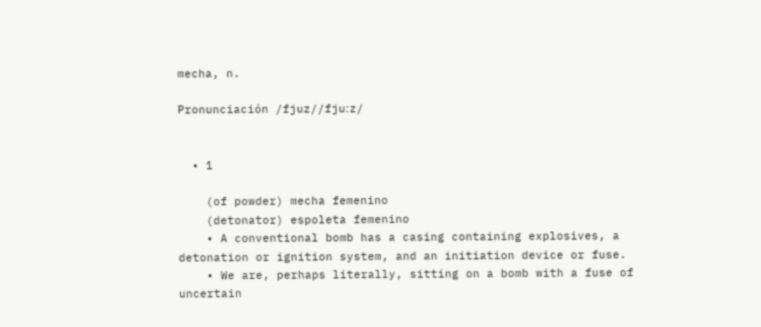mecha, n.

Pronunciación /fjuz//fjuːz/


  • 1

    (of powder) mecha femenino
    (detonator) espoleta femenino
    • A conventional bomb has a casing containing explosives, a detonation or ignition system, and an initiation device or fuse.
    • We are, perhaps literally, sitting on a bomb with a fuse of uncertain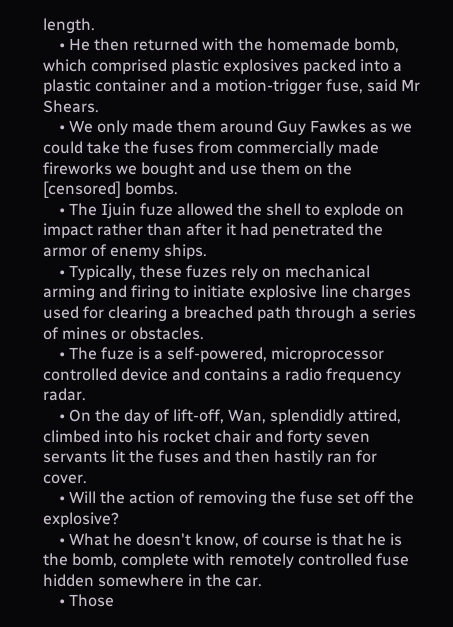length.
    • He then returned with the homemade bomb, which comprised plastic explosives packed into a plastic container and a motion-trigger fuse, said Mr Shears.
    • We only made them around Guy Fawkes as we could take the fuses from commercially made fireworks we bought and use them on the [censored] bombs.
    • The Ijuin fuze allowed the shell to explode on impact rather than after it had penetrated the armor of enemy ships.
    • Typically, these fuzes rely on mechanical arming and firing to initiate explosive line charges used for clearing a breached path through a series of mines or obstacles.
    • The fuze is a self-powered, microprocessor controlled device and contains a radio frequency radar.
    • On the day of lift-off, Wan, splendidly attired, climbed into his rocket chair and forty seven servants lit the fuses and then hastily ran for cover.
    • Will the action of removing the fuse set off the explosive?
    • What he doesn't know, of course is that he is the bomb, complete with remotely controlled fuse hidden somewhere in the car.
    • Those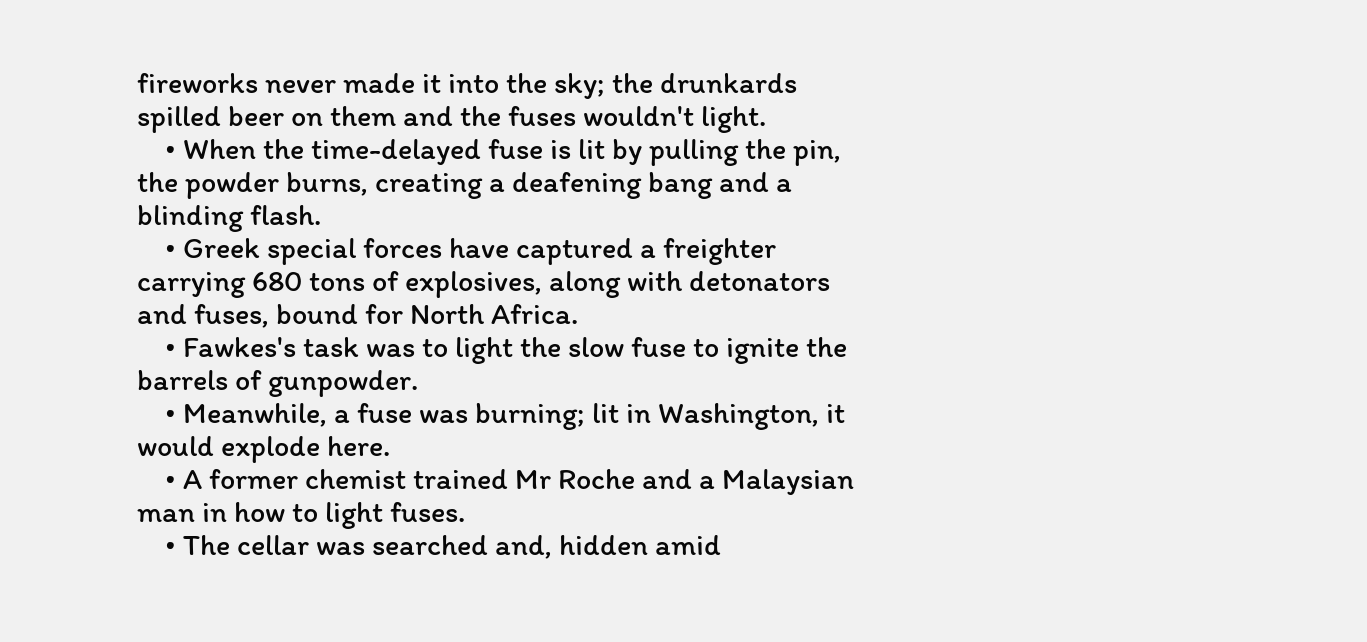fireworks never made it into the sky; the drunkards spilled beer on them and the fuses wouldn't light.
    • When the time-delayed fuse is lit by pulling the pin, the powder burns, creating a deafening bang and a blinding flash.
    • Greek special forces have captured a freighter carrying 680 tons of explosives, along with detonators and fuses, bound for North Africa.
    • Fawkes's task was to light the slow fuse to ignite the barrels of gunpowder.
    • Meanwhile, a fuse was burning; lit in Washington, it would explode here.
    • A former chemist trained Mr Roche and a Malaysian man in how to light fuses.
    • The cellar was searched and, hidden amid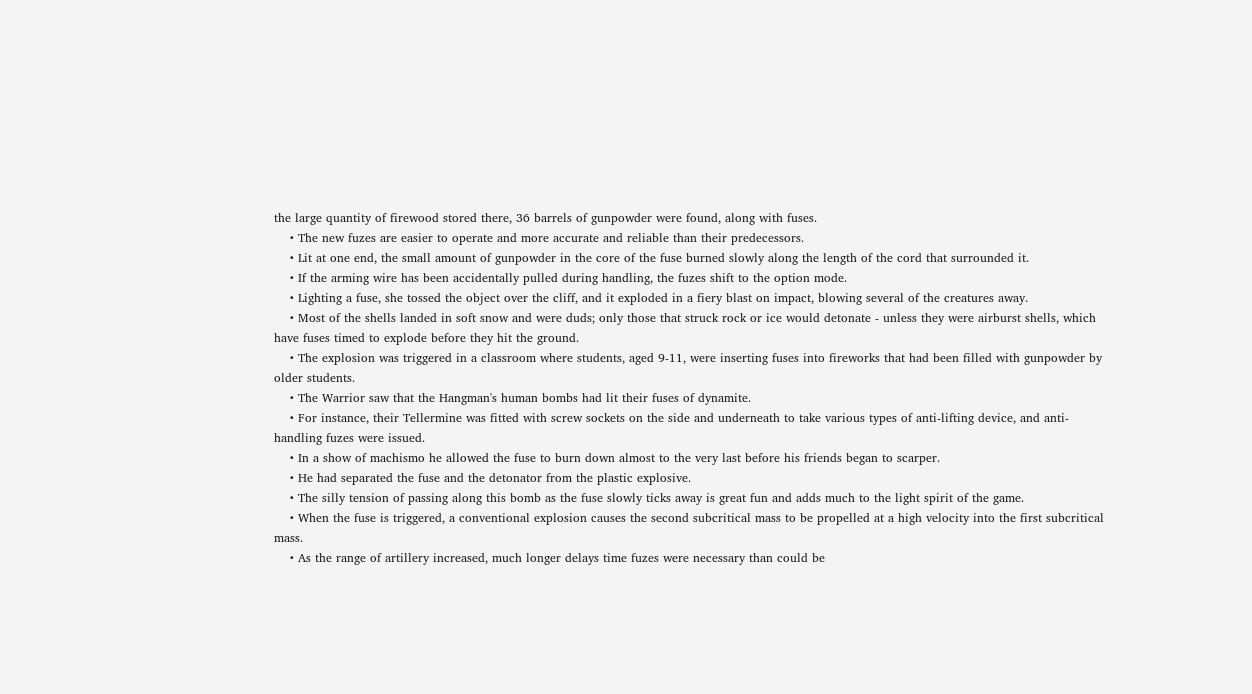the large quantity of firewood stored there, 36 barrels of gunpowder were found, along with fuses.
    • The new fuzes are easier to operate and more accurate and reliable than their predecessors.
    • Lit at one end, the small amount of gunpowder in the core of the fuse burned slowly along the length of the cord that surrounded it.
    • If the arming wire has been accidentally pulled during handling, the fuzes shift to the option mode.
    • Lighting a fuse, she tossed the object over the cliff, and it exploded in a fiery blast on impact, blowing several of the creatures away.
    • Most of the shells landed in soft snow and were duds; only those that struck rock or ice would detonate - unless they were airburst shells, which have fuses timed to explode before they hit the ground.
    • The explosion was triggered in a classroom where students, aged 9-11, were inserting fuses into fireworks that had been filled with gunpowder by older students.
    • The Warrior saw that the Hangman's human bombs had lit their fuses of dynamite.
    • For instance, their Tellermine was fitted with screw sockets on the side and underneath to take various types of anti-lifting device, and anti-handling fuzes were issued.
    • In a show of machismo he allowed the fuse to burn down almost to the very last before his friends began to scarper.
    • He had separated the fuse and the detonator from the plastic explosive.
    • The silly tension of passing along this bomb as the fuse slowly ticks away is great fun and adds much to the light spirit of the game.
    • When the fuse is triggered, a conventional explosion causes the second subcritical mass to be propelled at a high velocity into the first subcritical mass.
    • As the range of artillery increased, much longer delays time fuzes were necessary than could be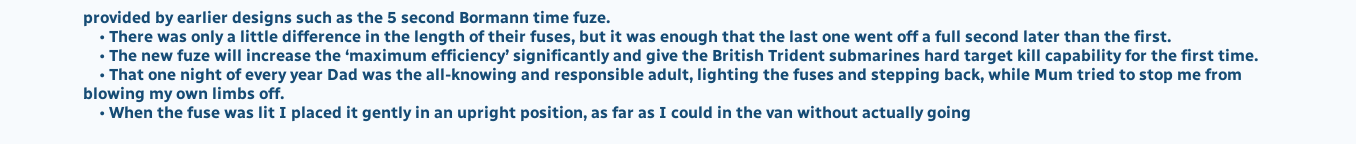provided by earlier designs such as the 5 second Bormann time fuze.
    • There was only a little difference in the length of their fuses, but it was enough that the last one went off a full second later than the first.
    • The new fuze will increase the ‘maximum efficiency’ significantly and give the British Trident submarines hard target kill capability for the first time.
    • That one night of every year Dad was the all-knowing and responsible adult, lighting the fuses and stepping back, while Mum tried to stop me from blowing my own limbs off.
    • When the fuse was lit I placed it gently in an upright position, as far as I could in the van without actually going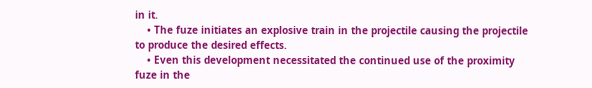in it.
    • The fuze initiates an explosive train in the projectile causing the projectile to produce the desired effects.
    • Even this development necessitated the continued use of the proximity fuze in the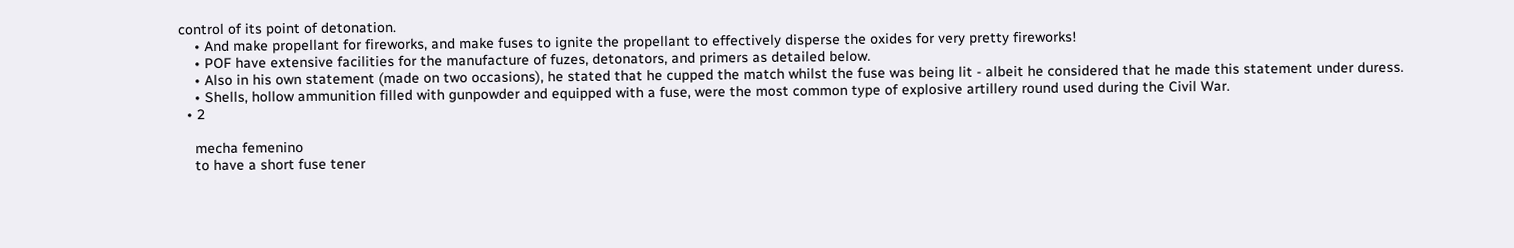control of its point of detonation.
    • And make propellant for fireworks, and make fuses to ignite the propellant to effectively disperse the oxides for very pretty fireworks!
    • POF have extensive facilities for the manufacture of fuzes, detonators, and primers as detailed below.
    • Also in his own statement (made on two occasions), he stated that he cupped the match whilst the fuse was being lit - albeit he considered that he made this statement under duress.
    • Shells, hollow ammunition filled with gunpowder and equipped with a fuse, were the most common type of explosive artillery round used during the Civil War.
  • 2

    mecha femenino
    to have a short fuse tener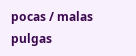pocas / malas pulgas